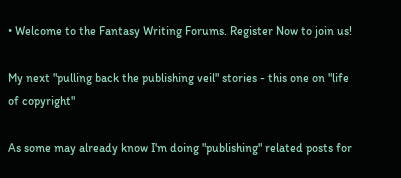• Welcome to the Fantasy Writing Forums. Register Now to join us!

My next "pulling back the publishing veil" stories - this one on "life of copyright"

As some may already know I'm doing "publishing" related posts for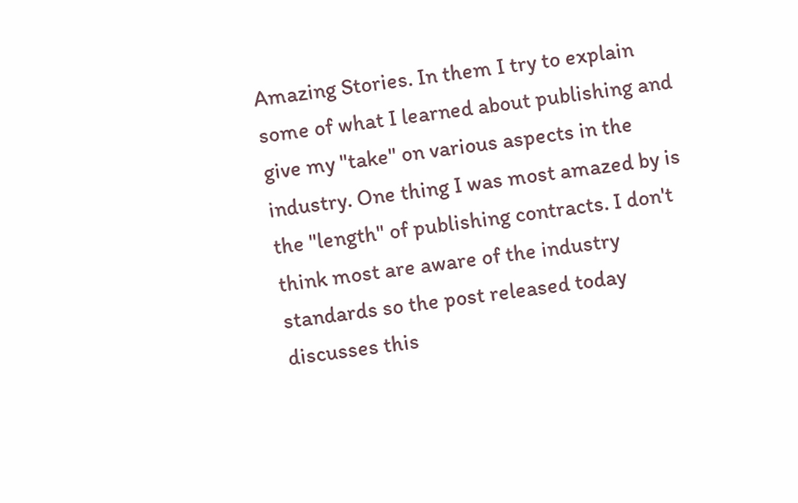Amazing Stories. In them I try to explain some of what I learned about publishing and give my "take" on various aspects in the industry. One thing I was most amazed by is the "length" of publishing contracts. I don't think most are aware of the industry standards so the post released today discusses this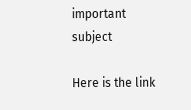important subject

Here is the link